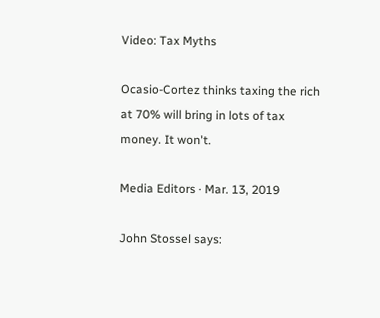Video: Tax Myths

Ocasio-Cortez thinks taxing the rich at 70% will bring in lots of tax money. It won't.

Media Editors · Mar. 13, 2019

John Stossel says: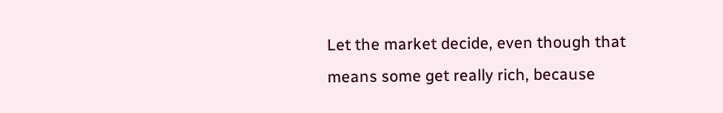Let the market decide, even though that means some get really rich, because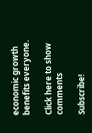economic growth benefits everyone.

Click here to show comments

Subscribe!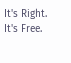It's Right. It's Free.